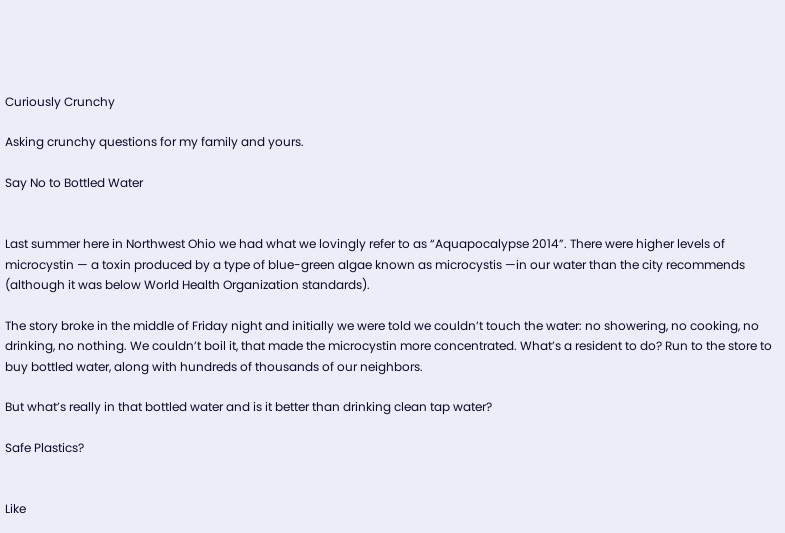Curiously Crunchy

Asking crunchy questions for my family and yours.

Say No to Bottled Water


Last summer here in Northwest Ohio we had what we lovingly refer to as “Aquapocalypse 2014”. There were higher levels of microcystin — a toxin produced by a type of blue-green algae known as microcystis —in our water than the city recommends (although it was below World Health Organization standards).

The story broke in the middle of Friday night and initially we were told we couldn’t touch the water: no showering, no cooking, no drinking, no nothing. We couldn’t boil it, that made the microcystin more concentrated. What’s a resident to do? Run to the store to buy bottled water, along with hundreds of thousands of our neighbors.

But what’s really in that bottled water and is it better than drinking clean tap water?

Safe Plastics?


Like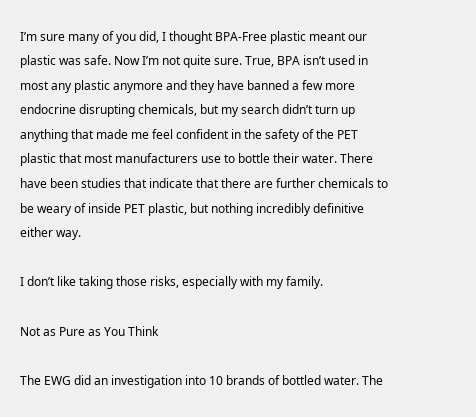I’m sure many of you did, I thought BPA-Free plastic meant our plastic was safe. Now I’m not quite sure. True, BPA isn’t used in most any plastic anymore and they have banned a few more endocrine disrupting chemicals, but my search didn’t turn up anything that made me feel confident in the safety of the PET plastic that most manufacturers use to bottle their water. There have been studies that indicate that there are further chemicals to be weary of inside PET plastic, but nothing incredibly definitive either way.

I don’t like taking those risks, especially with my family.

Not as Pure as You Think

The EWG did an investigation into 10 brands of bottled water. The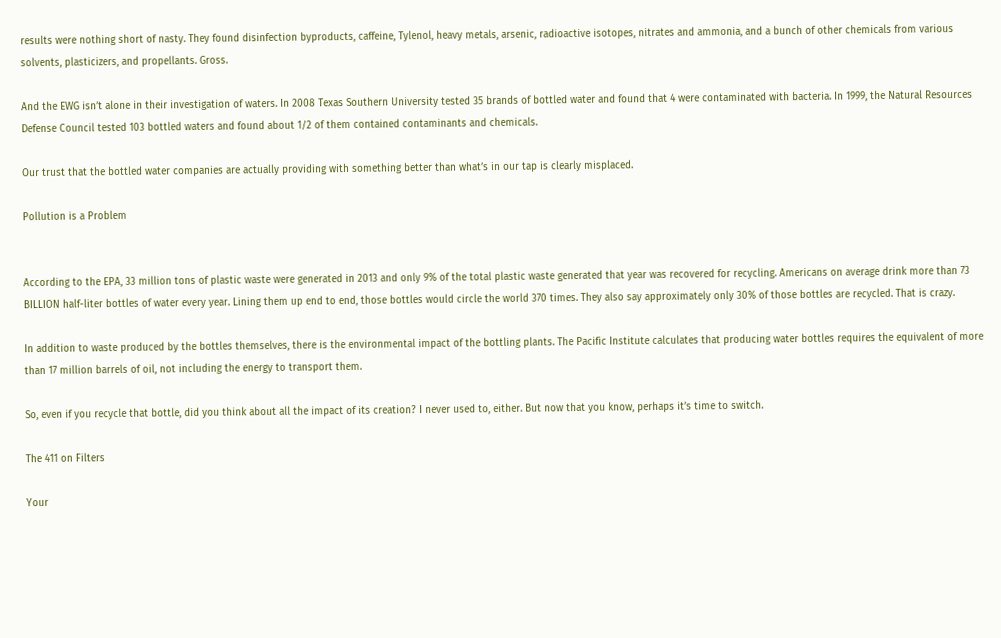results were nothing short of nasty. They found disinfection byproducts, caffeine, Tylenol, heavy metals, arsenic, radioactive isotopes, nitrates and ammonia, and a bunch of other chemicals from various solvents, plasticizers, and propellants. Gross.

And the EWG isn’t alone in their investigation of waters. In 2008 Texas Southern University tested 35 brands of bottled water and found that 4 were contaminated with bacteria. In 1999, the Natural Resources Defense Council tested 103 bottled waters and found about 1/2 of them contained contaminants and chemicals.

Our trust that the bottled water companies are actually providing with something better than what’s in our tap is clearly misplaced.

Pollution is a Problem


According to the EPA, 33 million tons of plastic waste were generated in 2013 and only 9% of the total plastic waste generated that year was recovered for recycling. Americans on average drink more than 73 BILLION half-liter bottles of water every year. Lining them up end to end, those bottles would circle the world 370 times. They also say approximately only 30% of those bottles are recycled. That is crazy.

In addition to waste produced by the bottles themselves, there is the environmental impact of the bottling plants. The Pacific Institute calculates that producing water bottles requires the equivalent of more than 17 million barrels of oil, not including the energy to transport them.

So, even if you recycle that bottle, did you think about all the impact of its creation? I never used to, either. But now that you know, perhaps it’s time to switch.

The 411 on Filters

Your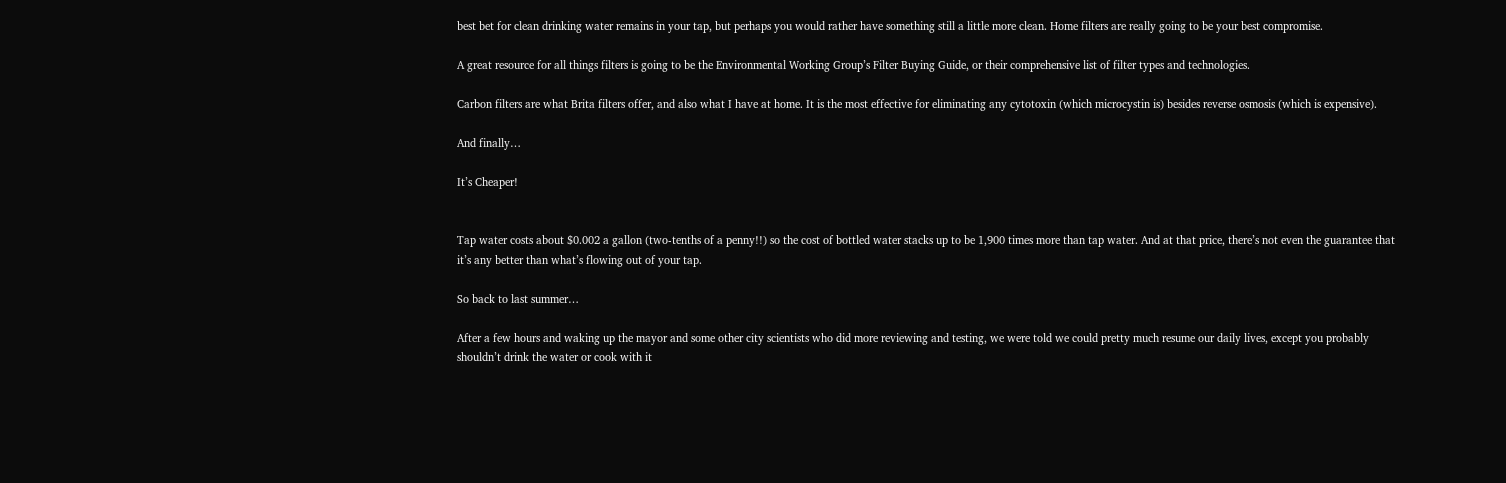best bet for clean drinking water remains in your tap, but perhaps you would rather have something still a little more clean. Home filters are really going to be your best compromise.

A great resource for all things filters is going to be the Environmental Working Group’s Filter Buying Guide, or their comprehensive list of filter types and technologies.

Carbon filters are what Brita filters offer, and also what I have at home. It is the most effective for eliminating any cytotoxin (which microcystin is) besides reverse osmosis (which is expensive).

And finally…

It’s Cheaper!


Tap water costs about $0.002 a gallon (two-tenths of a penny!!) so the cost of bottled water stacks up to be 1,900 times more than tap water. And at that price, there’s not even the guarantee that it’s any better than what’s flowing out of your tap.

So back to last summer…

After a few hours and waking up the mayor and some other city scientists who did more reviewing and testing, we were told we could pretty much resume our daily lives, except you probably shouldn’t drink the water or cook with it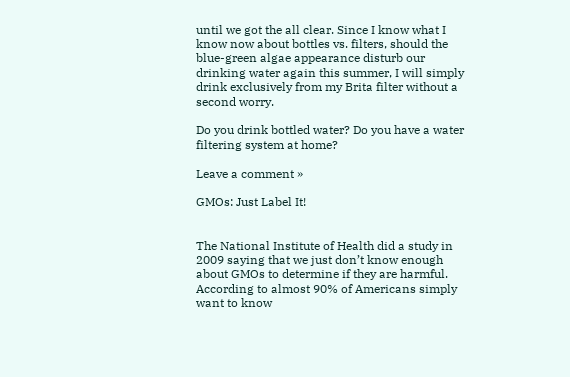until we got the all clear. Since I know what I know now about bottles vs. filters, should the blue-green algae appearance disturb our drinking water again this summer, I will simply drink exclusively from my Brita filter without a second worry.

Do you drink bottled water? Do you have a water filtering system at home?

Leave a comment »

GMOs: Just Label It!


The National Institute of Health did a study in 2009 saying that we just don’t know enough about GMOs to determine if they are harmful. According to almost 90% of Americans simply want to know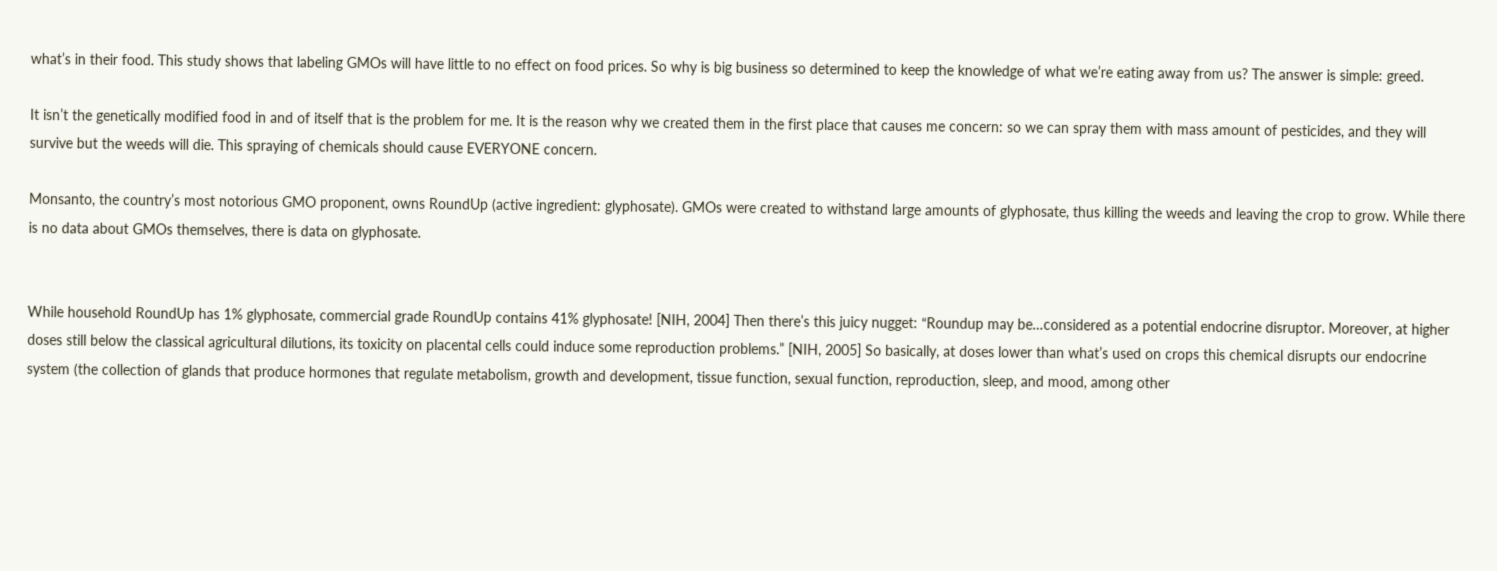what’s in their food. This study shows that labeling GMOs will have little to no effect on food prices. So why is big business so determined to keep the knowledge of what we’re eating away from us? The answer is simple: greed.

It isn’t the genetically modified food in and of itself that is the problem for me. It is the reason why we created them in the first place that causes me concern: so we can spray them with mass amount of pesticides, and they will survive but the weeds will die. This spraying of chemicals should cause EVERYONE concern.

Monsanto, the country’s most notorious GMO proponent, owns RoundUp (active ingredient: glyphosate). GMOs were created to withstand large amounts of glyphosate, thus killing the weeds and leaving the crop to grow. While there is no data about GMOs themselves, there is data on glyphosate.


While household RoundUp has 1% glyphosate, commercial grade RoundUp contains 41% glyphosate! [NIH, 2004] Then there’s this juicy nugget: “Roundup may be…considered as a potential endocrine disruptor. Moreover, at higher doses still below the classical agricultural dilutions, its toxicity on placental cells could induce some reproduction problems.” [NIH, 2005] So basically, at doses lower than what’s used on crops this chemical disrupts our endocrine system (the collection of glands that produce hormones that regulate metabolism, growth and development, tissue function, sexual function, reproduction, sleep, and mood, among other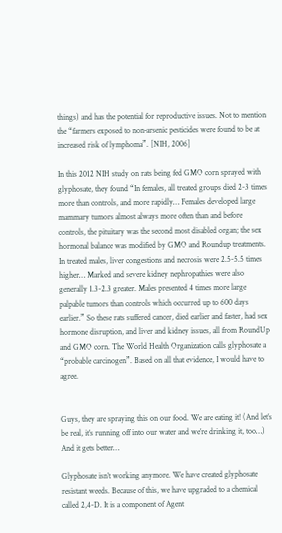things) and has the potential for reproductive issues. Not to mention the “farmers exposed to non‐arsenic pesticides were found to be at increased risk of lymphoma”. [NIH, 2006]

In this 2012 NIH study on rats being fed GMO corn sprayed with glyphosate, they found “In females, all treated groups died 2-3 times more than controls, and more rapidly… Females developed large mammary tumors almost always more often than and before controls, the pituitary was the second most disabled organ; the sex hormonal balance was modified by GMO and Roundup treatments. In treated males, liver congestions and necrosis were 2.5-5.5 times higher… Marked and severe kidney nephropathies were also generally 1.3-2.3 greater. Males presented 4 times more large palpable tumors than controls which occurred up to 600 days earlier.” So these rats suffered cancer, died earlier and faster, had sex hormone disruption, and liver and kidney issues, all from RoundUp and GMO corn. The World Health Organization calls glyphosate a “probable carcinogen”. Based on all that evidence, I would have to agree.


Guys, they are spraying this on our food. We are eating it! (And let’s be real, it’s running off into our water and we’re drinking it, too…) And it gets better…

Glyphosate isn’t working anymore. We have created glyphosate resistant weeds. Because of this, we have upgraded to a chemical called 2,4-D. It is a component of Agent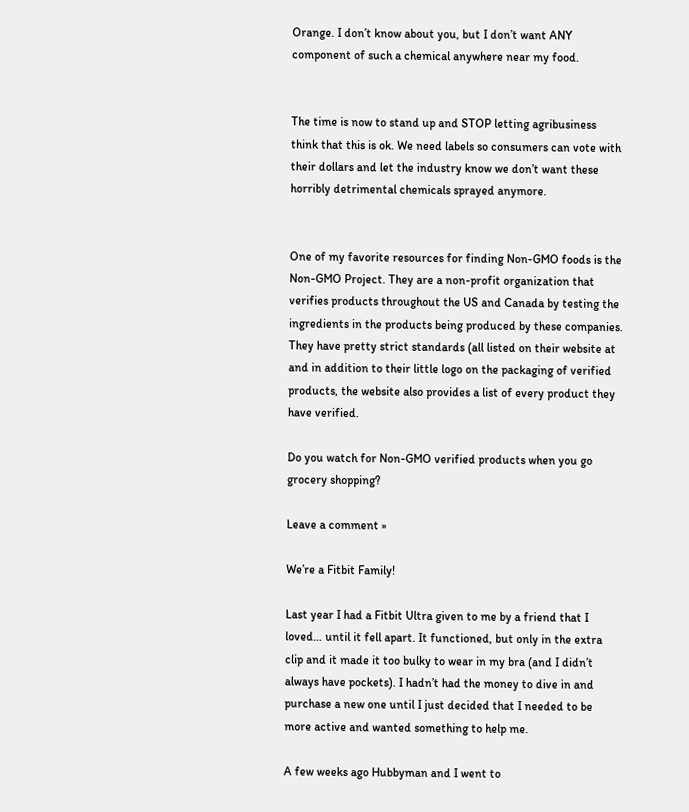Orange. I don’t know about you, but I don’t want ANY component of such a chemical anywhere near my food.


The time is now to stand up and STOP letting agribusiness think that this is ok. We need labels so consumers can vote with their dollars and let the industry know we don’t want these horribly detrimental chemicals sprayed anymore.


One of my favorite resources for finding Non-GMO foods is the Non-GMO Project. They are a non-profit organization that verifies products throughout the US and Canada by testing the ingredients in the products being produced by these companies. They have pretty strict standards (all listed on their website at and in addition to their little logo on the packaging of verified products, the website also provides a list of every product they have verified.

Do you watch for Non-GMO verified products when you go grocery shopping?

Leave a comment »

We’re a Fitbit Family!

Last year I had a Fitbit Ultra given to me by a friend that I loved… until it fell apart. It functioned, but only in the extra clip and it made it too bulky to wear in my bra (and I didn’t always have pockets). I hadn’t had the money to dive in and purchase a new one until I just decided that I needed to be more active and wanted something to help me.

A few weeks ago Hubbyman and I went to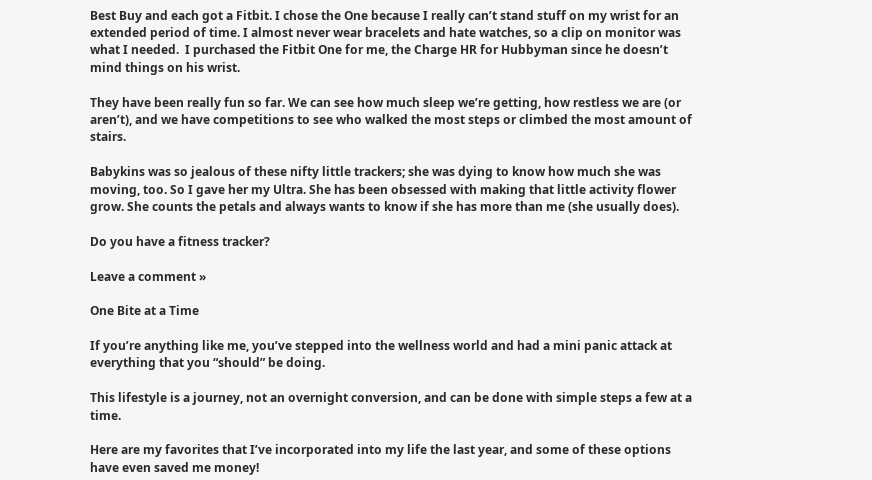Best Buy and each got a Fitbit. I chose the One because I really can’t stand stuff on my wrist for an extended period of time. I almost never wear bracelets and hate watches, so a clip on monitor was what I needed.  I purchased the Fitbit One for me, the Charge HR for Hubbyman since he doesn’t mind things on his wrist.

They have been really fun so far. We can see how much sleep we’re getting, how restless we are (or aren’t), and we have competitions to see who walked the most steps or climbed the most amount of stairs.

Babykins was so jealous of these nifty little trackers; she was dying to know how much she was moving, too. So I gave her my Ultra. She has been obsessed with making that little activity flower grow. She counts the petals and always wants to know if she has more than me (she usually does).

Do you have a fitness tracker?

Leave a comment »

One Bite at a Time

If you’re anything like me, you’ve stepped into the wellness world and had a mini panic attack at everything that you “should” be doing.

This lifestyle is a journey, not an overnight conversion, and can be done with simple steps a few at a time.

Here are my favorites that I’ve incorporated into my life the last year, and some of these options have even saved me money!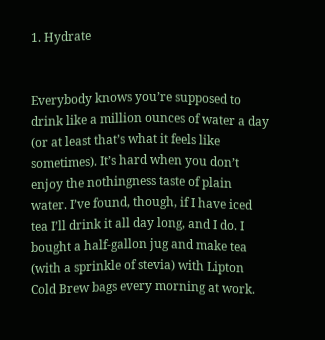1. Hydrate


Everybody knows you’re supposed to drink like a million ounces of water a day (or at least that’s what it feels like sometimes). It’s hard when you don’t enjoy the nothingness taste of plain water. I’ve found, though, if I have iced tea I’ll drink it all day long, and I do. I bought a half-gallon jug and make tea (with a sprinkle of stevia) with Lipton Cold Brew bags every morning at work.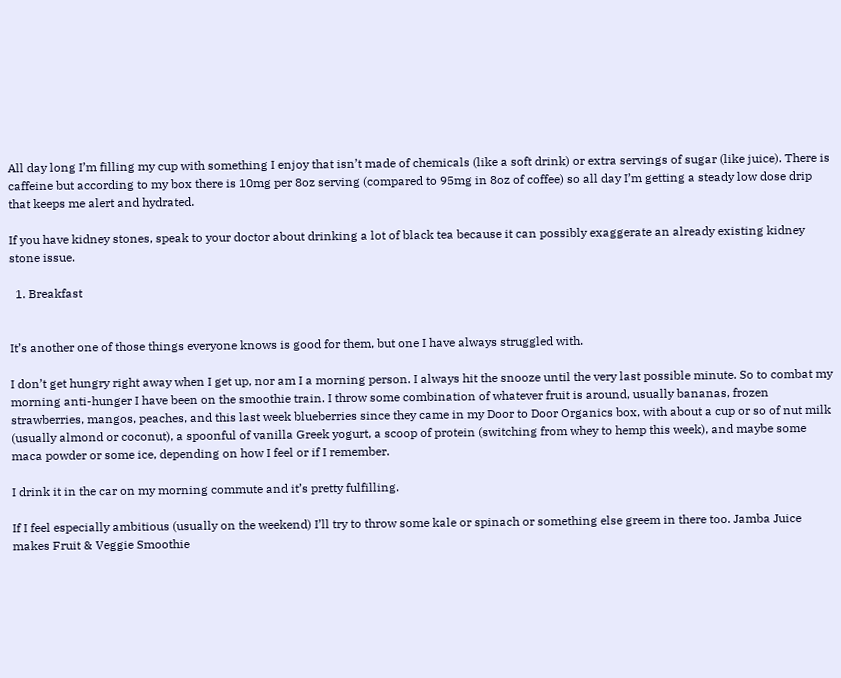All day long I’m filling my cup with something I enjoy that isn’t made of chemicals (like a soft drink) or extra servings of sugar (like juice). There is caffeine but according to my box there is 10mg per 8oz serving (compared to 95mg in 8oz of coffee) so all day I’m getting a steady low dose drip that keeps me alert and hydrated.

If you have kidney stones, speak to your doctor about drinking a lot of black tea because it can possibly exaggerate an already existing kidney stone issue.

  1. Breakfast


It’s another one of those things everyone knows is good for them, but one I have always struggled with.

I don’t get hungry right away when I get up, nor am I a morning person. I always hit the snooze until the very last possible minute. So to combat my morning anti-hunger I have been on the smoothie train. I throw some combination of whatever fruit is around, usually bananas, frozen strawberries, mangos, peaches, and this last week blueberries since they came in my Door to Door Organics box, with about a cup or so of nut milk (usually almond or coconut), a spoonful of vanilla Greek yogurt, a scoop of protein (switching from whey to hemp this week), and maybe some maca powder or some ice, depending on how I feel or if I remember.

I drink it in the car on my morning commute and it’s pretty fulfilling.

If I feel especially ambitious (usually on the weekend) I’ll try to throw some kale or spinach or something else greem in there too. Jamba Juice makes Fruit & Veggie Smoothie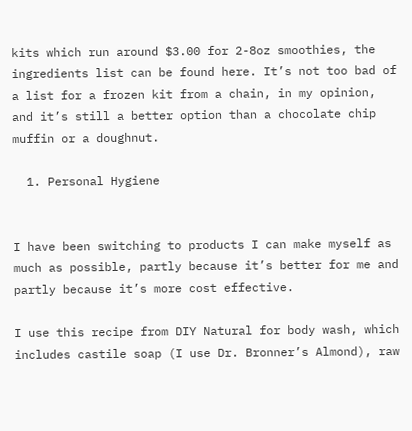kits which run around $3.00 for 2-8oz smoothies, the ingredients list can be found here. It’s not too bad of a list for a frozen kit from a chain, in my opinion, and it’s still a better option than a chocolate chip muffin or a doughnut.

  1. Personal Hygiene


I have been switching to products I can make myself as much as possible, partly because it’s better for me and partly because it’s more cost effective.

I use this recipe from DIY Natural for body wash, which includes castile soap (I use Dr. Bronner’s Almond), raw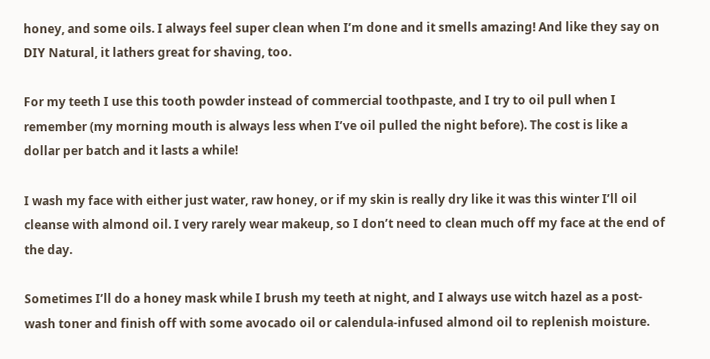honey, and some oils. I always feel super clean when I’m done and it smells amazing! And like they say on DIY Natural, it lathers great for shaving, too.

For my teeth I use this tooth powder instead of commercial toothpaste, and I try to oil pull when I remember (my morning mouth is always less when I’ve oil pulled the night before). The cost is like a dollar per batch and it lasts a while!

I wash my face with either just water, raw honey, or if my skin is really dry like it was this winter I’ll oil cleanse with almond oil. I very rarely wear makeup, so I don’t need to clean much off my face at the end of the day.

Sometimes I’ll do a honey mask while I brush my teeth at night, and I always use witch hazel as a post-wash toner and finish off with some avocado oil or calendula-infused almond oil to replenish moisture.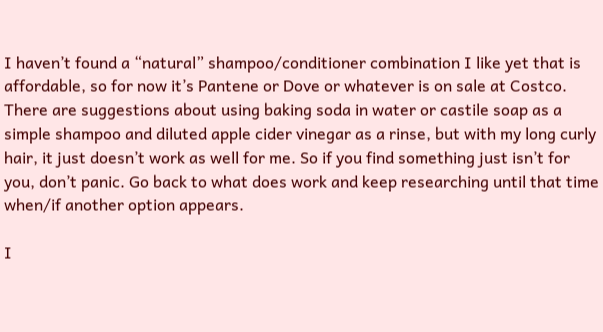I haven’t found a “natural” shampoo/conditioner combination I like yet that is affordable, so for now it’s Pantene or Dove or whatever is on sale at Costco. There are suggestions about using baking soda in water or castile soap as a simple shampoo and diluted apple cider vinegar as a rinse, but with my long curly hair, it just doesn’t work as well for me. So if you find something just isn’t for you, don’t panic. Go back to what does work and keep researching until that time when/if another option appears.

I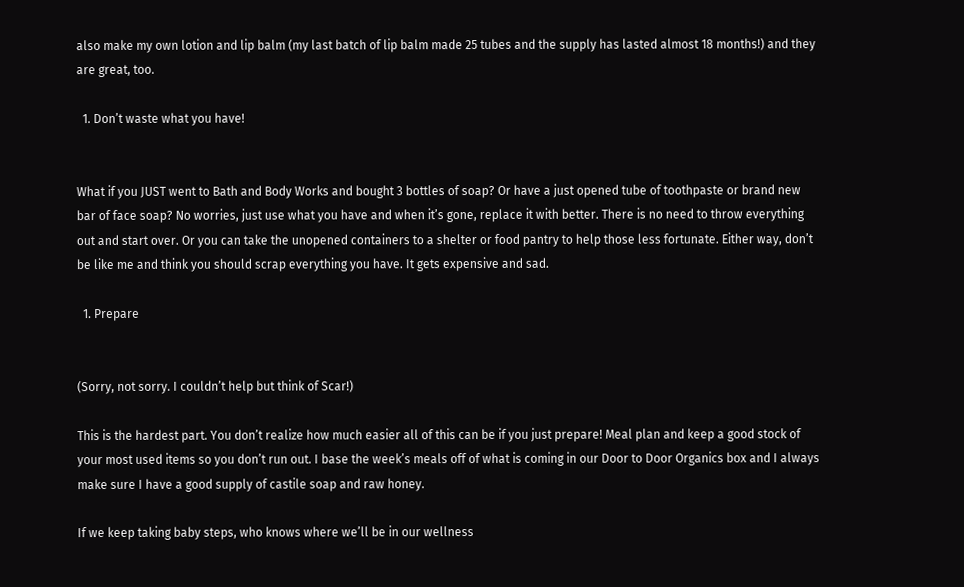also make my own lotion and lip balm (my last batch of lip balm made 25 tubes and the supply has lasted almost 18 months!) and they are great, too.

  1. Don’t waste what you have!


What if you JUST went to Bath and Body Works and bought 3 bottles of soap? Or have a just opened tube of toothpaste or brand new bar of face soap? No worries, just use what you have and when it’s gone, replace it with better. There is no need to throw everything out and start over. Or you can take the unopened containers to a shelter or food pantry to help those less fortunate. Either way, don’t be like me and think you should scrap everything you have. It gets expensive and sad.

  1. Prepare


(Sorry, not sorry. I couldn’t help but think of Scar!)

This is the hardest part. You don’t realize how much easier all of this can be if you just prepare! Meal plan and keep a good stock of your most used items so you don’t run out. I base the week’s meals off of what is coming in our Door to Door Organics box and I always make sure I have a good supply of castile soap and raw honey.

If we keep taking baby steps, who knows where we’ll be in our wellness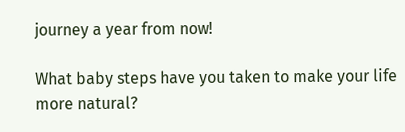journey a year from now!

What baby steps have you taken to make your life more natural?